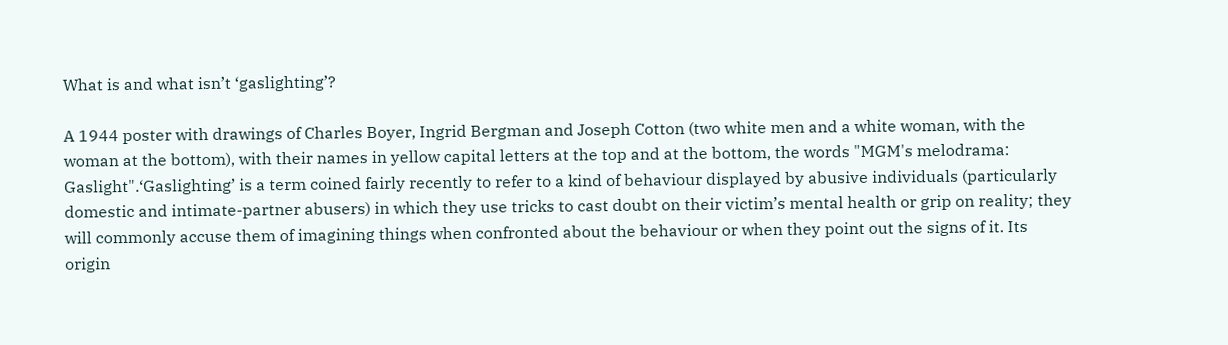What is and what isn’t ‘gaslighting’?

A 1944 poster with drawings of Charles Boyer, Ingrid Bergman and Joseph Cotton (two white men and a white woman, with the woman at the bottom), with their names in yellow capital letters at the top and at the bottom, the words "MGM's melodrama: Gaslight".‘Gaslighting’ is a term coined fairly recently to refer to a kind of behaviour displayed by abusive individuals (particularly domestic and intimate-partner abusers) in which they use tricks to cast doubt on their victim’s mental health or grip on reality; they will commonly accuse them of imagining things when confronted about the behaviour or when they point out the signs of it. Its origin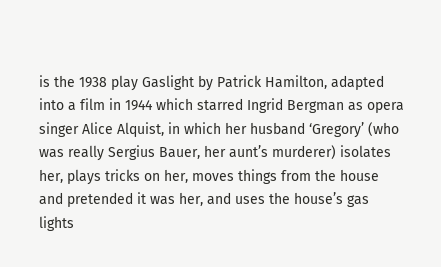is the 1938 play Gaslight by Patrick Hamilton, adapted into a film in 1944 which starred Ingrid Bergman as opera singer Alice Alquist, in which her husband ‘Gregory’ (who was really Sergius Bauer, her aunt’s murderer) isolates her, plays tricks on her, moves things from the house and pretended it was her, and uses the house’s gas lights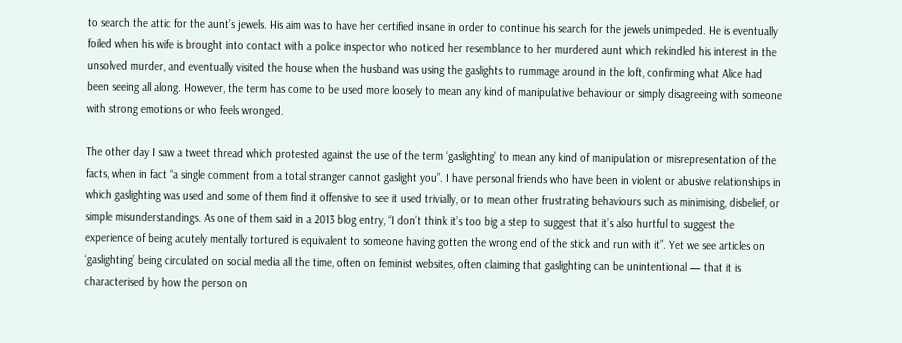to search the attic for the aunt’s jewels. His aim was to have her certified insane in order to continue his search for the jewels unimpeded. He is eventually foiled when his wife is brought into contact with a police inspector who noticed her resemblance to her murdered aunt which rekindled his interest in the unsolved murder, and eventually visited the house when the husband was using the gaslights to rummage around in the loft, confirming what Alice had been seeing all along. However, the term has come to be used more loosely to mean any kind of manipulative behaviour or simply disagreeing with someone with strong emotions or who feels wronged.

The other day I saw a tweet thread which protested against the use of the term ‘gaslighting’ to mean any kind of manipulation or misrepresentation of the facts, when in fact “a single comment from a total stranger cannot gaslight you”. I have personal friends who have been in violent or abusive relationships in which gaslighting was used and some of them find it offensive to see it used trivially, or to mean other frustrating behaviours such as minimising, disbelief, or simple misunderstandings. As one of them said in a 2013 blog entry, “I don’t think it’s too big a step to suggest that it’s also hurtful to suggest the experience of being acutely mentally tortured is equivalent to someone having gotten the wrong end of the stick and run with it”. Yet we see articles on ‘gaslighting’ being circulated on social media all the time, often on feminist websites, often claiming that gaslighting can be unintentional — that it is characterised by how the person on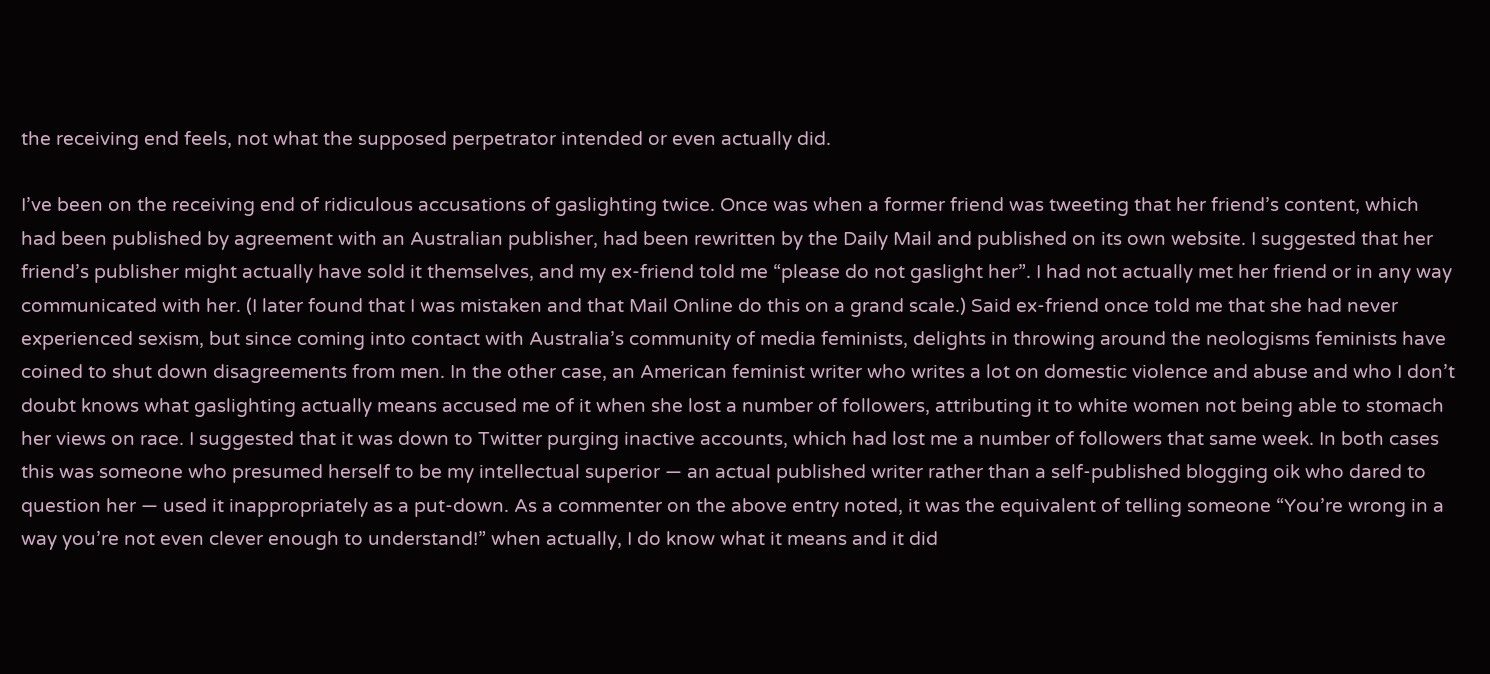the receiving end feels, not what the supposed perpetrator intended or even actually did.

I’ve been on the receiving end of ridiculous accusations of gaslighting twice. Once was when a former friend was tweeting that her friend’s content, which had been published by agreement with an Australian publisher, had been rewritten by the Daily Mail and published on its own website. I suggested that her friend’s publisher might actually have sold it themselves, and my ex-friend told me “please do not gaslight her”. I had not actually met her friend or in any way communicated with her. (I later found that I was mistaken and that Mail Online do this on a grand scale.) Said ex-friend once told me that she had never experienced sexism, but since coming into contact with Australia’s community of media feminists, delights in throwing around the neologisms feminists have coined to shut down disagreements from men. In the other case, an American feminist writer who writes a lot on domestic violence and abuse and who I don’t doubt knows what gaslighting actually means accused me of it when she lost a number of followers, attributing it to white women not being able to stomach her views on race. I suggested that it was down to Twitter purging inactive accounts, which had lost me a number of followers that same week. In both cases this was someone who presumed herself to be my intellectual superior — an actual published writer rather than a self-published blogging oik who dared to question her — used it inappropriately as a put-down. As a commenter on the above entry noted, it was the equivalent of telling someone “You’re wrong in a way you’re not even clever enough to understand!” when actually, I do know what it means and it did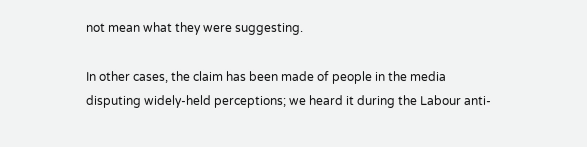not mean what they were suggesting.

In other cases, the claim has been made of people in the media disputing widely-held perceptions; we heard it during the Labour anti-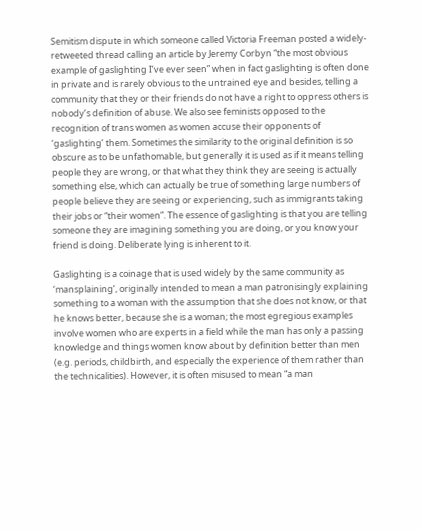Semitism dispute in which someone called Victoria Freeman posted a widely-retweeted thread calling an article by Jeremy Corbyn “the most obvious example of gaslighting I’ve ever seen” when in fact gaslighting is often done in private and is rarely obvious to the untrained eye and besides, telling a community that they or their friends do not have a right to oppress others is nobody’s definition of abuse. We also see feminists opposed to the recognition of trans women as women accuse their opponents of ‘gaslighting’ them. Sometimes the similarity to the original definition is so obscure as to be unfathomable, but generally it is used as if it means telling people they are wrong, or that what they think they are seeing is actually something else, which can actually be true of something large numbers of people believe they are seeing or experiencing, such as immigrants taking their jobs or “their women”. The essence of gaslighting is that you are telling someone they are imagining something you are doing, or you know your friend is doing. Deliberate lying is inherent to it.

Gaslighting is a coinage that is used widely by the same community as ‘mansplaining’, originally intended to mean a man patronisingly explaining something to a woman with the assumption that she does not know, or that he knows better, because she is a woman; the most egregious examples involve women who are experts in a field while the man has only a passing knowledge and things women know about by definition better than men (e.g. periods, childbirth, and especially the experience of them rather than the technicalities). However, it is often misused to mean “a man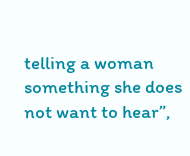telling a woman something she does not want to hear”,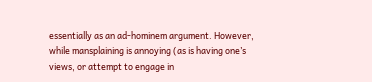essentially as an ad-hominem argument. However, while mansplaining is annoying (as is having one’s views, or attempt to engage in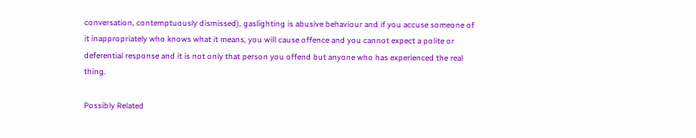conversation, contemptuously dismissed), gaslighting is abusive behaviour and if you accuse someone of it inappropriately who knows what it means, you will cause offence and you cannot expect a polite or deferential response and it is not only that person you offend but anyone who has experienced the real thing.

Possibly Related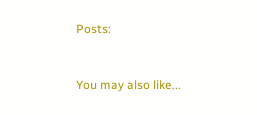Posts:


You may also like...